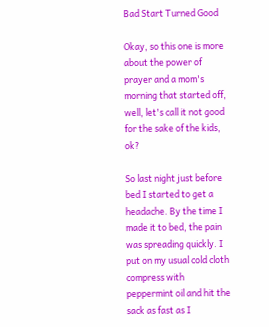Bad Start Turned Good

Okay, so this one is more about the power of prayer and a mom's morning that started off, well, let's call it not good for the sake of the kids, ok?

So last night just before bed I started to get a headache. By the time I made it to bed, the pain was spreading quickly. I put on my usual cold cloth compress with peppermint oil and hit the sack as fast as I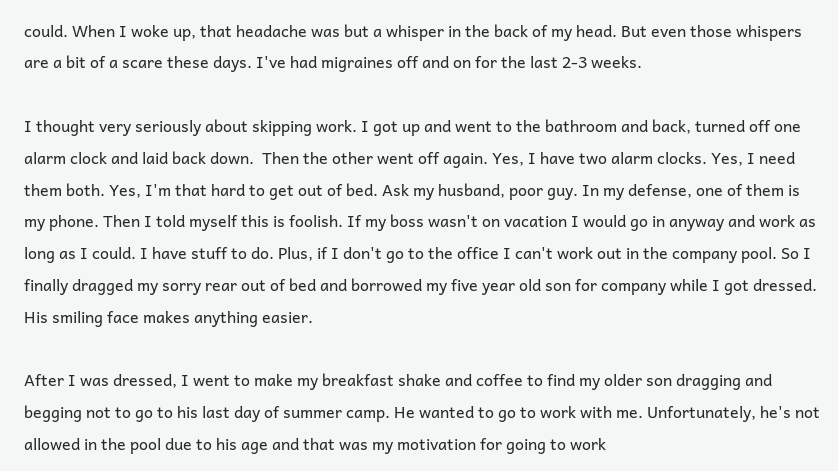could. When I woke up, that headache was but a whisper in the back of my head. But even those whispers are a bit of a scare these days. I've had migraines off and on for the last 2-3 weeks.

I thought very seriously about skipping work. I got up and went to the bathroom and back, turned off one alarm clock and laid back down.  Then the other went off again. Yes, I have two alarm clocks. Yes, I need them both. Yes, I'm that hard to get out of bed. Ask my husband, poor guy. In my defense, one of them is my phone. Then I told myself this is foolish. If my boss wasn't on vacation I would go in anyway and work as long as I could. I have stuff to do. Plus, if I don't go to the office I can't work out in the company pool. So I finally dragged my sorry rear out of bed and borrowed my five year old son for company while I got dressed. His smiling face makes anything easier.

After I was dressed, I went to make my breakfast shake and coffee to find my older son dragging and begging not to go to his last day of summer camp. He wanted to go to work with me. Unfortunately, he's not allowed in the pool due to his age and that was my motivation for going to work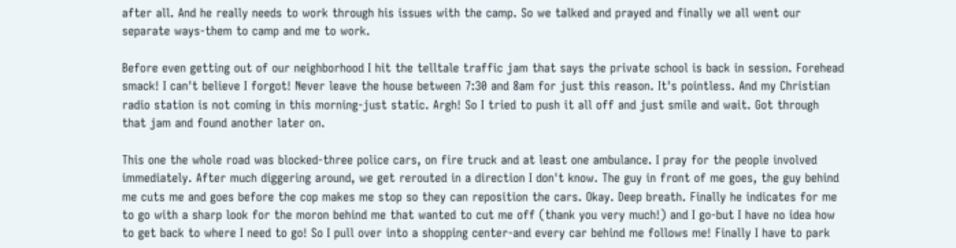after all. And he really needs to work through his issues with the camp. So we talked and prayed and finally we all went our separate ways-them to camp and me to work.

Before even getting out of our neighborhood I hit the telltale traffic jam that says the private school is back in session. Forehead smack! I can't believe I forgot! Never leave the house between 7:30 and 8am for just this reason. It's pointless. And my Christian radio station is not coming in this morning-just static. Argh! So I tried to push it all off and just smile and wait. Got through that jam and found another later on.

This one the whole road was blocked-three police cars, on fire truck and at least one ambulance. I pray for the people involved immediately. After much diggering around, we get rerouted in a direction I don't know. The guy in front of me goes, the guy behind me cuts me and goes before the cop makes me stop so they can reposition the cars. Okay. Deep breath. Finally he indicates for me to go with a sharp look for the moron behind me that wanted to cut me off (thank you very much!) and I go-but I have no idea how to get back to where I need to go! So I pull over into a shopping center-and every car behind me follows me! Finally I have to park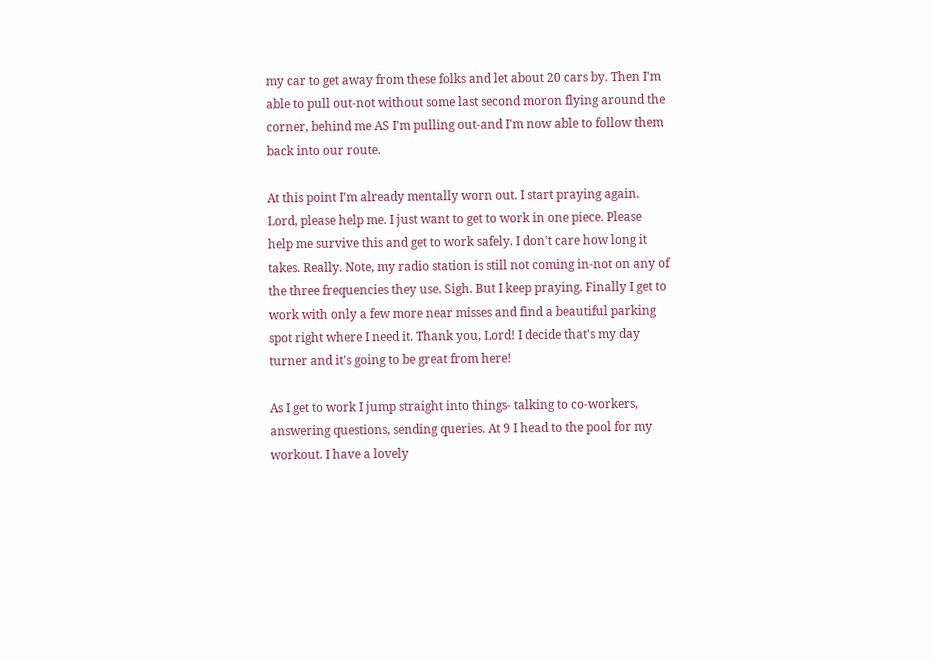my car to get away from these folks and let about 20 cars by. Then I'm able to pull out-not without some last second moron flying around the corner, behind me AS I'm pulling out-and I'm now able to follow them back into our route.

At this point I'm already mentally worn out. I start praying again. Lord, please help me. I just want to get to work in one piece. Please help me survive this and get to work safely. I don't care how long it takes. Really. Note, my radio station is still not coming in-not on any of the three frequencies they use. Sigh. But I keep praying. Finally I get to work with only a few more near misses and find a beautiful parking spot right where I need it. Thank you, Lord! I decide that's my day turner and it's going to be great from here!

As I get to work I jump straight into things- talking to co-workers, answering questions, sending queries. At 9 I head to the pool for my workout. I have a lovely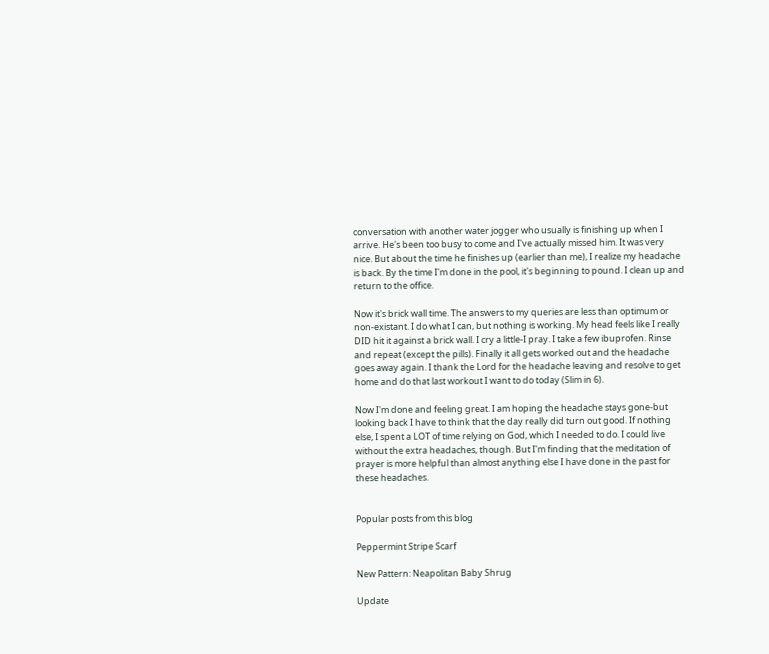conversation with another water jogger who usually is finishing up when I arrive. He's been too busy to come and I've actually missed him. It was very nice. But about the time he finishes up (earlier than me), I realize my headache is back. By the time I'm done in the pool, it's beginning to pound. I clean up and return to the office.

Now it's brick wall time. The answers to my queries are less than optimum or non-existant. I do what I can, but nothing is working. My head feels like I really DID hit it against a brick wall. I cry a little-I pray. I take a few ibuprofen. Rinse and repeat (except the pills). Finally it all gets worked out and the headache goes away again. I thank the Lord for the headache leaving and resolve to get home and do that last workout I want to do today (Slim in 6).

Now I'm done and feeling great. I am hoping the headache stays gone-but looking back I have to think that the day really did turn out good. If nothing else, I spent a LOT of time relying on God, which I needed to do. I could live without the extra headaches, though. But I'm finding that the meditation of prayer is more helpful than almost anything else I have done in the past for these headaches.


Popular posts from this blog

Peppermint Stripe Scarf

New Pattern: Neapolitan Baby Shrug

Update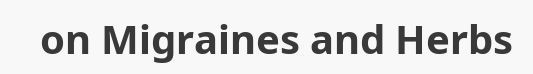on Migraines and Herbs